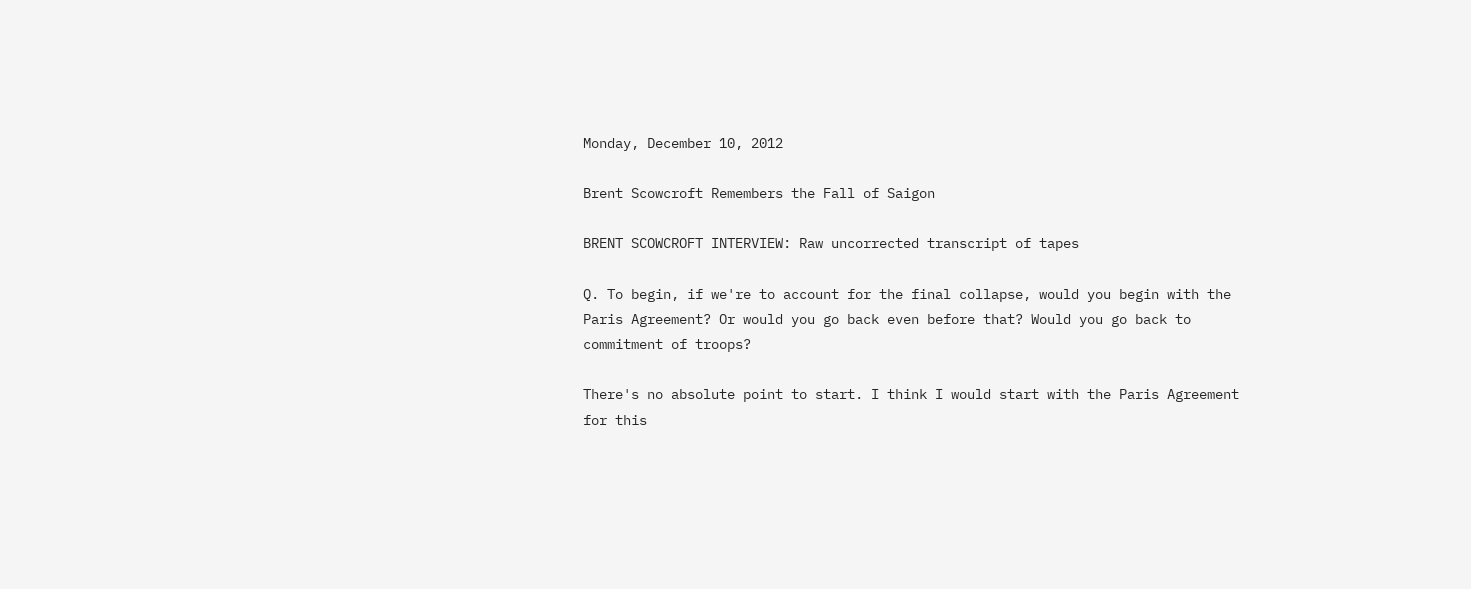Monday, December 10, 2012

Brent Scowcroft Remembers the Fall of Saigon

BRENT SCOWCROFT INTERVIEW: Raw uncorrected transcript of tapes

Q. To begin, if we're to account for the final collapse, would you begin with the Paris Agreement? Or would you go back even before that? Would you go back to commitment of troops?

There's no absolute point to start. I think I would start with the Paris Agreement for this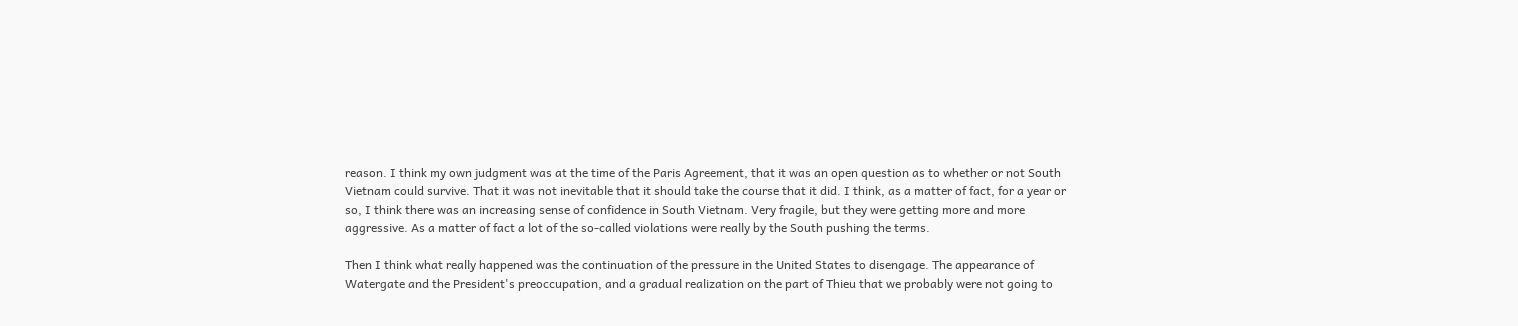reason. I think my own judgment was at the time of the Paris Agreement, that it was an open question as to whether or not South Vietnam could survive. That it was not inevitable that it should take the course that it did. I think, as a matter of fact, for a year or so, I think there was an increasing sense of confidence in South Vietnam. Very fragile, but they were getting more and more aggressive. As a matter of fact a lot of the so-called violations were really by the South pushing the terms.

Then I think what really happened was the continuation of the pressure in the United States to disengage. The appearance of Watergate and the President's preoccupation, and a gradual realization on the part of Thieu that we probably were not going to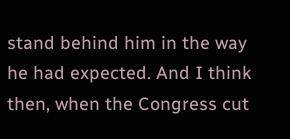stand behind him in the way he had expected. And I think then, when the Congress cut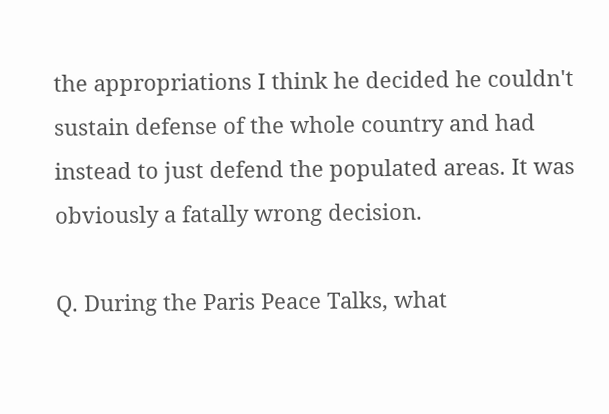the appropriations I think he decided he couldn't sustain defense of the whole country and had instead to just defend the populated areas. It was obviously a fatally wrong decision.

Q. During the Paris Peace Talks, what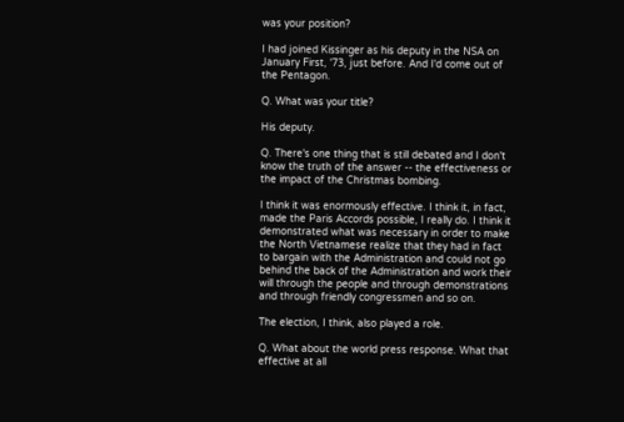was your position?

I had joined Kissinger as his deputy in the NSA on January First, '73, just before. And I'd come out of the Pentagon.

Q. What was your title?

His deputy.

Q. There's one thing that is still debated and I don't know the truth of the answer -- the effectiveness or the impact of the Christmas bombing.

I think it was enormously effective. I think it, in fact, made the Paris Accords possible, I really do. I think it demonstrated what was necessary in order to make the North Vietnamese realize that they had in fact to bargain with the Administration and could not go behind the back of the Administration and work their will through the people and through demonstrations and through friendly congressmen and so on.

The election, I think, also played a role.

Q. What about the world press response. What that effective at all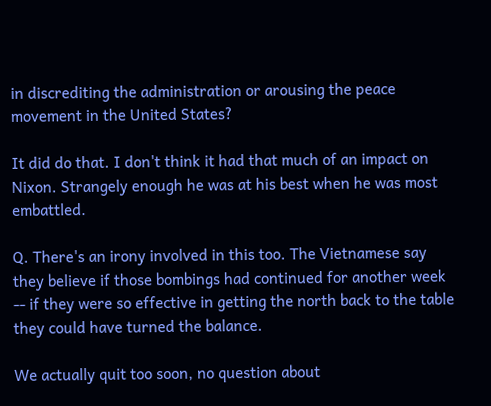in discrediting the administration or arousing the peace movement in the United States?

It did do that. I don't think it had that much of an impact on Nixon. Strangely enough he was at his best when he was most embattled.

Q. There's an irony involved in this too. The Vietnamese say they believe if those bombings had continued for another week -- if they were so effective in getting the north back to the table they could have turned the balance.

We actually quit too soon, no question about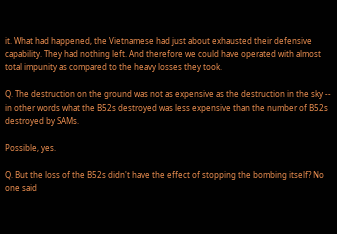it. What had happened, the Vietnamese had just about exhausted their defensive capability. They had nothing left. And therefore we could have operated with almost total impunity as compared to the heavy losses they took.

Q. The destruction on the ground was not as expensive as the destruction in the sky -- in other words what the B52s destroyed was less expensive than the number of B52s destroyed by SAMs.

Possible, yes.

Q. But the loss of the B52s didn't have the effect of stopping the bombing itself? No one said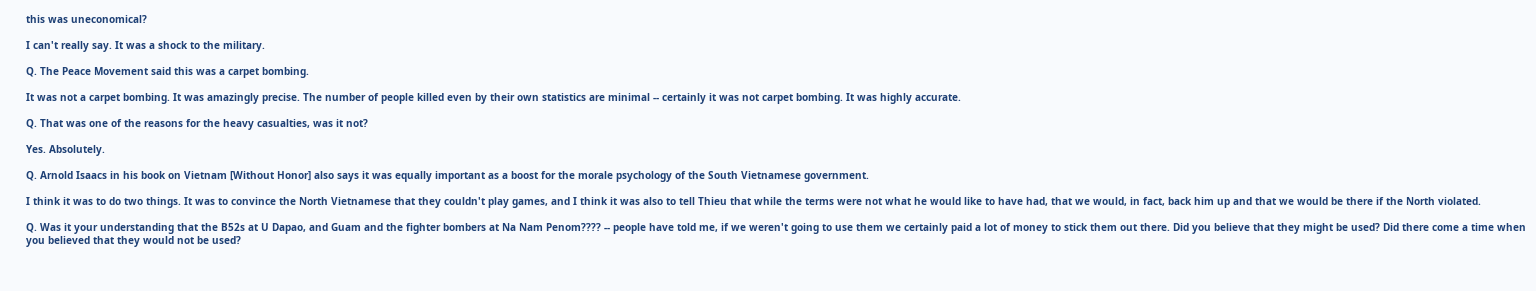this was uneconomical?

I can't really say. It was a shock to the military.

Q. The Peace Movement said this was a carpet bombing.

It was not a carpet bombing. It was amazingly precise. The number of people killed even by their own statistics are minimal -- certainly it was not carpet bombing. It was highly accurate.

Q. That was one of the reasons for the heavy casualties, was it not?

Yes. Absolutely.

Q. Arnold Isaacs in his book on Vietnam [Without Honor] also says it was equally important as a boost for the morale psychology of the South Vietnamese government.

I think it was to do two things. It was to convince the North Vietnamese that they couldn't play games, and I think it was also to tell Thieu that while the terms were not what he would like to have had, that we would, in fact, back him up and that we would be there if the North violated.

Q. Was it your understanding that the B52s at U Dapao, and Guam and the fighter bombers at Na Nam Penom???? -- people have told me, if we weren't going to use them we certainly paid a lot of money to stick them out there. Did you believe that they might be used? Did there come a time when you believed that they would not be used?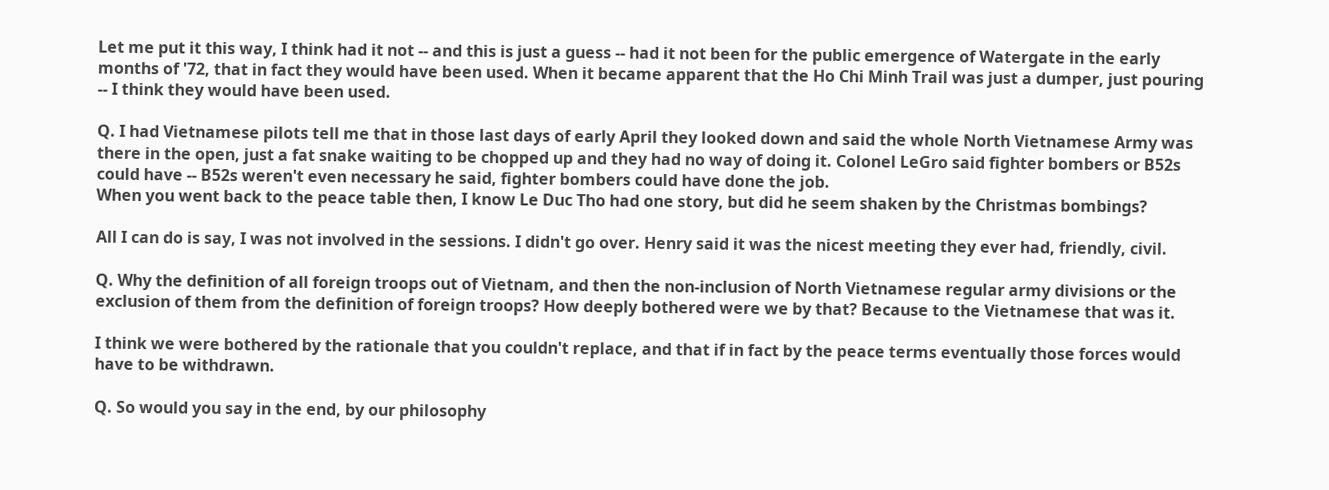Let me put it this way, I think had it not -- and this is just a guess -- had it not been for the public emergence of Watergate in the early months of '72, that in fact they would have been used. When it became apparent that the Ho Chi Minh Trail was just a dumper, just pouring -- I think they would have been used.

Q. I had Vietnamese pilots tell me that in those last days of early April they looked down and said the whole North Vietnamese Army was there in the open, just a fat snake waiting to be chopped up and they had no way of doing it. Colonel LeGro said fighter bombers or B52s could have -- B52s weren't even necessary he said, fighter bombers could have done the job.
When you went back to the peace table then, I know Le Duc Tho had one story, but did he seem shaken by the Christmas bombings?

All I can do is say, I was not involved in the sessions. I didn't go over. Henry said it was the nicest meeting they ever had, friendly, civil.

Q. Why the definition of all foreign troops out of Vietnam, and then the non-inclusion of North Vietnamese regular army divisions or the exclusion of them from the definition of foreign troops? How deeply bothered were we by that? Because to the Vietnamese that was it.

I think we were bothered by the rationale that you couldn't replace, and that if in fact by the peace terms eventually those forces would have to be withdrawn.

Q. So would you say in the end, by our philosophy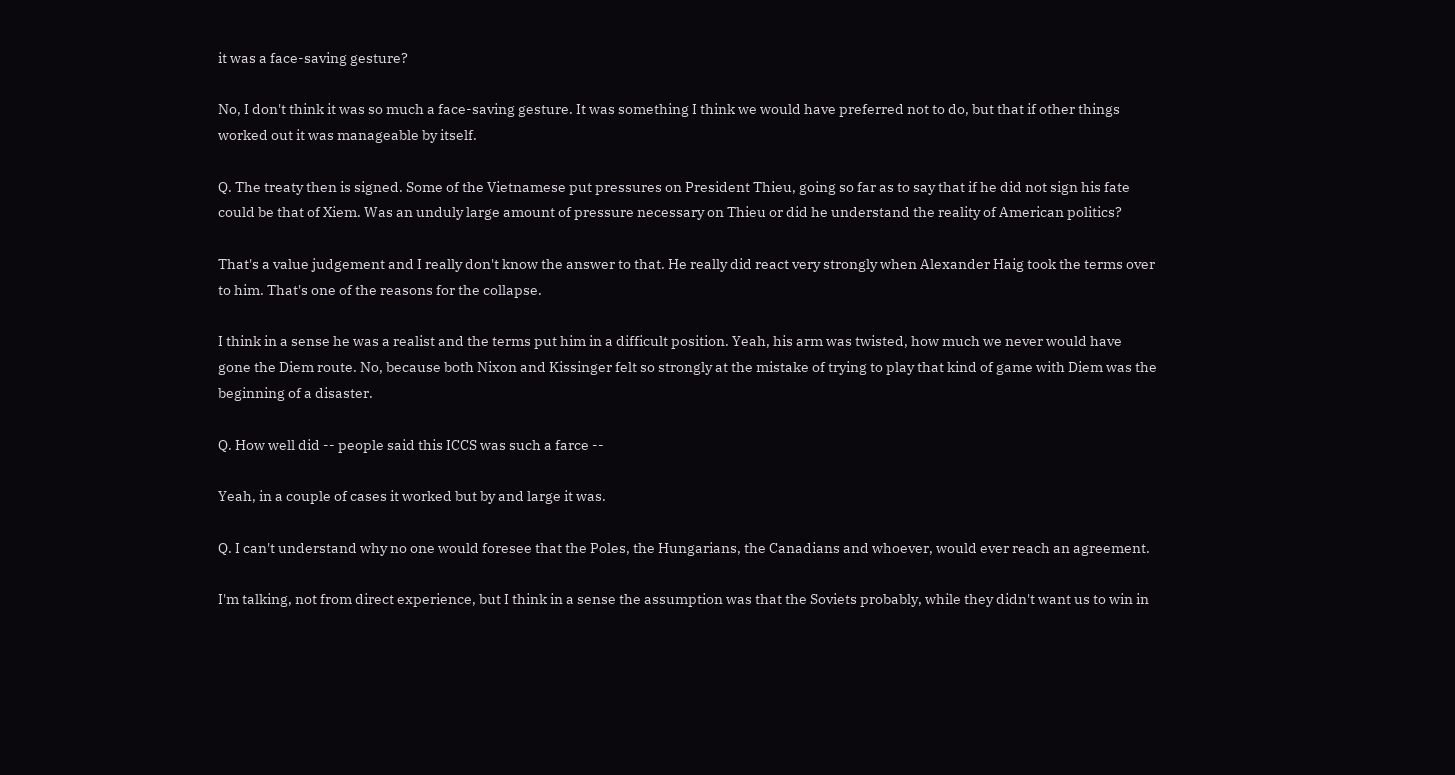it was a face-saving gesture?

No, I don't think it was so much a face-saving gesture. It was something I think we would have preferred not to do, but that if other things worked out it was manageable by itself.

Q. The treaty then is signed. Some of the Vietnamese put pressures on President Thieu, going so far as to say that if he did not sign his fate could be that of Xiem. Was an unduly large amount of pressure necessary on Thieu or did he understand the reality of American politics?

That's a value judgement and I really don't know the answer to that. He really did react very strongly when Alexander Haig took the terms over to him. That's one of the reasons for the collapse.

I think in a sense he was a realist and the terms put him in a difficult position. Yeah, his arm was twisted, how much we never would have gone the Diem route. No, because both Nixon and Kissinger felt so strongly at the mistake of trying to play that kind of game with Diem was the beginning of a disaster.

Q. How well did -- people said this ICCS was such a farce --

Yeah, in a couple of cases it worked but by and large it was.

Q. I can't understand why no one would foresee that the Poles, the Hungarians, the Canadians and whoever, would ever reach an agreement.

I'm talking, not from direct experience, but I think in a sense the assumption was that the Soviets probably, while they didn't want us to win in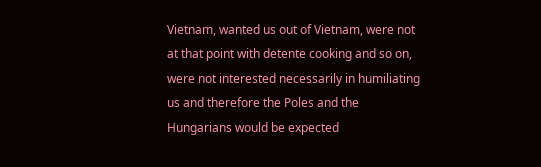Vietnam, wanted us out of Vietnam, were not at that point with detente cooking and so on, were not interested necessarily in humiliating us and therefore the Poles and the Hungarians would be expected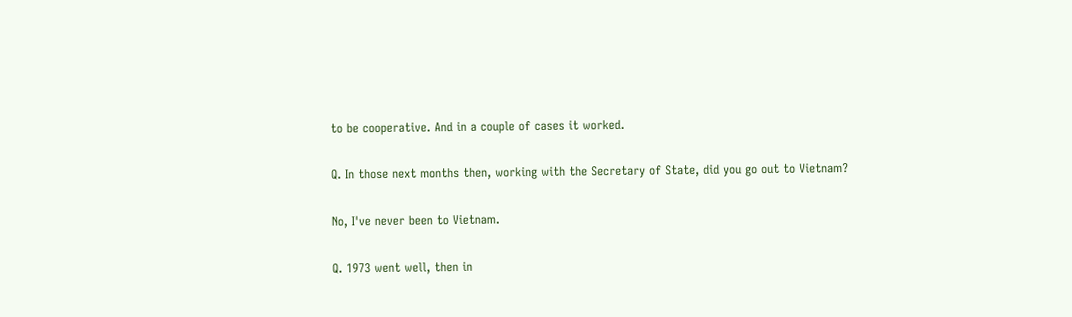to be cooperative. And in a couple of cases it worked.

Q. In those next months then, working with the Secretary of State, did you go out to Vietnam?

No, I've never been to Vietnam.

Q. 1973 went well, then in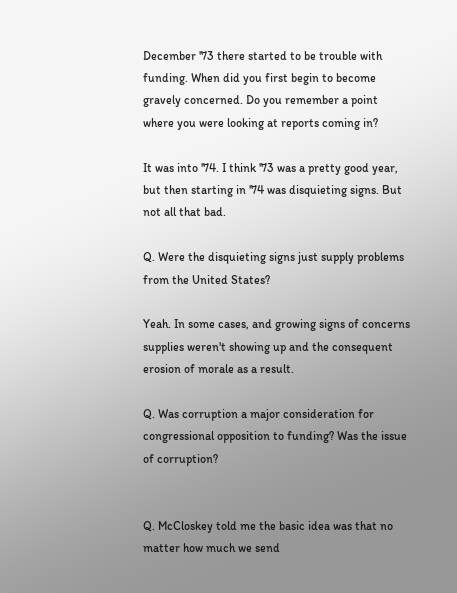December '73 there started to be trouble with funding. When did you first begin to become gravely concerned. Do you remember a point where you were looking at reports coming in?

It was into '74. I think '73 was a pretty good year, but then starting in '74 was disquieting signs. But not all that bad.

Q. Were the disquieting signs just supply problems from the United States?

Yeah. In some cases, and growing signs of concerns supplies weren't showing up and the consequent erosion of morale as a result.

Q. Was corruption a major consideration for congressional opposition to funding? Was the issue of corruption?


Q. McCloskey told me the basic idea was that no matter how much we send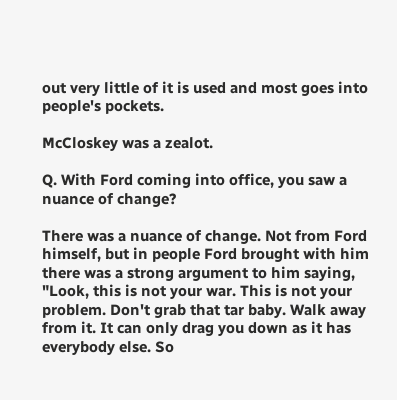out very little of it is used and most goes into people's pockets.

McCloskey was a zealot.

Q. With Ford coming into office, you saw a nuance of change?

There was a nuance of change. Not from Ford himself, but in people Ford brought with him there was a strong argument to him saying, "Look, this is not your war. This is not your problem. Don't grab that tar baby. Walk away from it. It can only drag you down as it has everybody else. So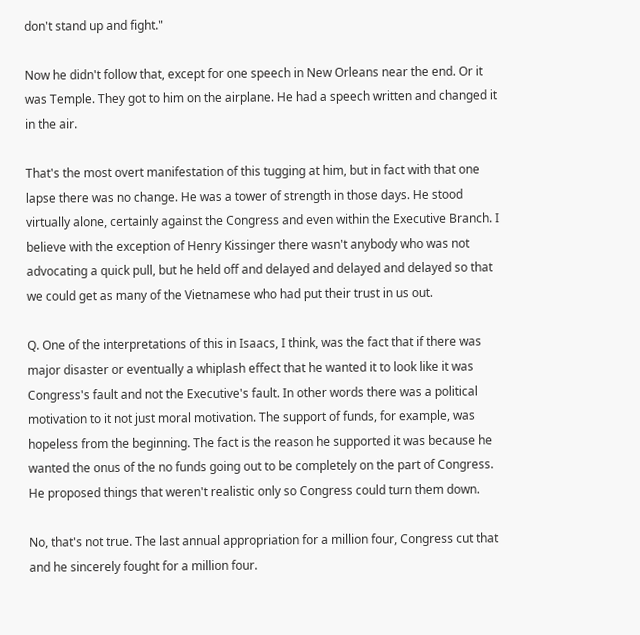don't stand up and fight."

Now he didn't follow that, except for one speech in New Orleans near the end. Or it was Temple. They got to him on the airplane. He had a speech written and changed it in the air.

That's the most overt manifestation of this tugging at him, but in fact with that one lapse there was no change. He was a tower of strength in those days. He stood virtually alone, certainly against the Congress and even within the Executive Branch. I believe with the exception of Henry Kissinger there wasn't anybody who was not advocating a quick pull, but he held off and delayed and delayed and delayed so that we could get as many of the Vietnamese who had put their trust in us out.

Q. One of the interpretations of this in Isaacs, I think, was the fact that if there was major disaster or eventually a whiplash effect that he wanted it to look like it was Congress's fault and not the Executive's fault. In other words there was a political motivation to it not just moral motivation. The support of funds, for example, was hopeless from the beginning. The fact is the reason he supported it was because he wanted the onus of the no funds going out to be completely on the part of Congress. He proposed things that weren't realistic only so Congress could turn them down.

No, that's not true. The last annual appropriation for a million four, Congress cut that and he sincerely fought for a million four.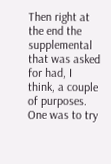Then right at the end the supplemental that was asked for had, I think, a couple of purposes. One was to try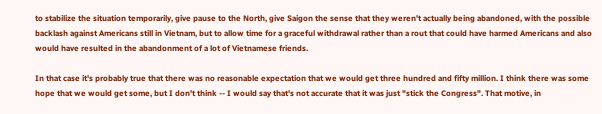to stabilize the situation temporarily, give pause to the North, give Saigon the sense that they weren't actually being abandoned, with the possible backlash against Americans still in Vietnam, but to allow time for a graceful withdrawal rather than a rout that could have harmed Americans and also would have resulted in the abandonment of a lot of Vietnamese friends.

In that case it's probably true that there was no reasonable expectation that we would get three hundred and fifty million. I think there was some hope that we would get some, but I don't think -- I would say that's not accurate that it was just "stick the Congress". That motive, in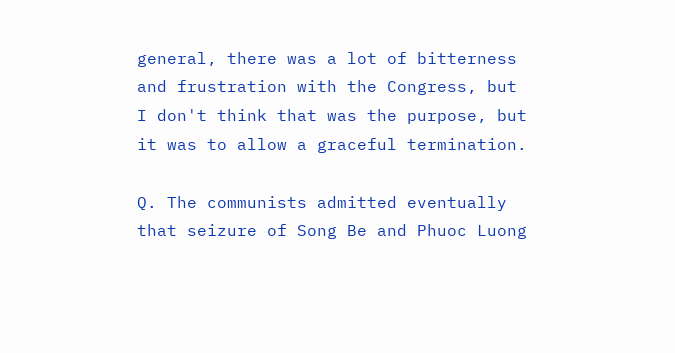general, there was a lot of bitterness and frustration with the Congress, but I don't think that was the purpose, but it was to allow a graceful termination.

Q. The communists admitted eventually that seizure of Song Be and Phuoc Luong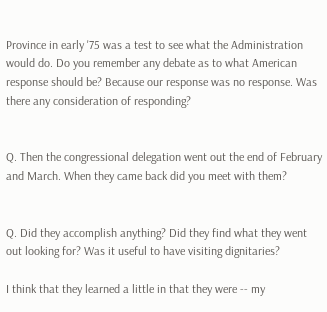Province in early '75 was a test to see what the Administration would do. Do you remember any debate as to what American response should be? Because our response was no response. Was there any consideration of responding?


Q. Then the congressional delegation went out the end of February and March. When they came back did you meet with them?


Q. Did they accomplish anything? Did they find what they went out looking for? Was it useful to have visiting dignitaries?

I think that they learned a little in that they were -- my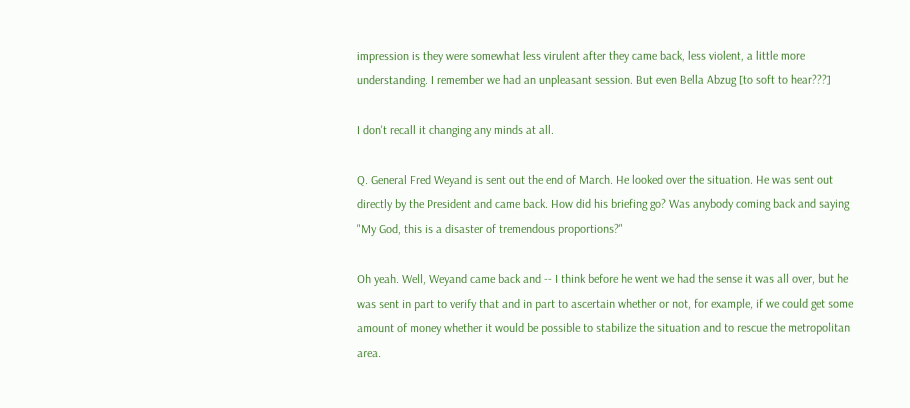impression is they were somewhat less virulent after they came back, less violent, a little more understanding. I remember we had an unpleasant session. But even Bella Abzug [to soft to hear???]

I don't recall it changing any minds at all.

Q. General Fred Weyand is sent out the end of March. He looked over the situation. He was sent out directly by the President and came back. How did his briefing go? Was anybody coming back and saying "My God, this is a disaster of tremendous proportions?"

Oh yeah. Well, Weyand came back and -- I think before he went we had the sense it was all over, but he was sent in part to verify that and in part to ascertain whether or not, for example, if we could get some amount of money whether it would be possible to stabilize the situation and to rescue the metropolitan area.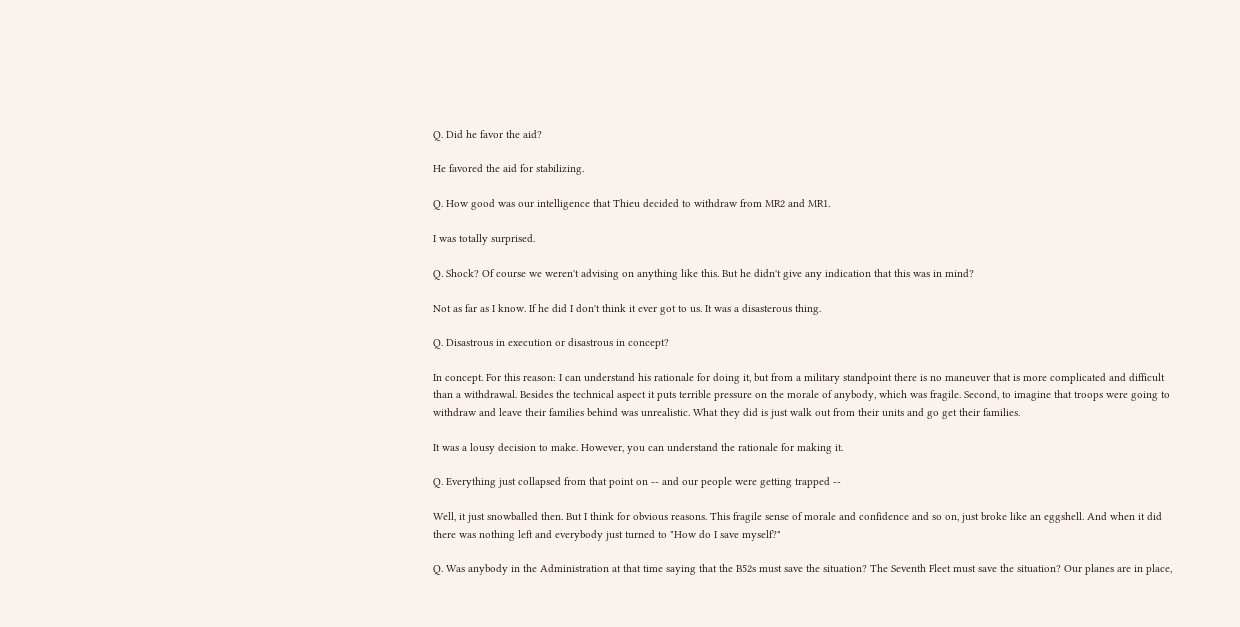Q. Did he favor the aid?

He favored the aid for stabilizing.

Q. How good was our intelligence that Thieu decided to withdraw from MR2 and MR1.

I was totally surprised.

Q. Shock? Of course we weren't advising on anything like this. But he didn't give any indication that this was in mind?

Not as far as I know. If he did I don't think it ever got to us. It was a disasterous thing.

Q. Disastrous in execution or disastrous in concept?

In concept. For this reason: I can understand his rationale for doing it, but from a military standpoint there is no maneuver that is more complicated and difficult than a withdrawal. Besides the technical aspect it puts terrible pressure on the morale of anybody, which was fragile. Second, to imagine that troops were going to withdraw and leave their families behind was unrealistic. What they did is just walk out from their units and go get their families.

It was a lousy decision to make. However, you can understand the rationale for making it.

Q. Everything just collapsed from that point on -- and our people were getting trapped --

Well, it just snowballed then. But I think for obvious reasons. This fragile sense of morale and confidence and so on, just broke like an eggshell. And when it did there was nothing left and everybody just turned to "How do I save myself?"

Q. Was anybody in the Administration at that time saying that the B52s must save the situation? The Seventh Fleet must save the situation? Our planes are in place,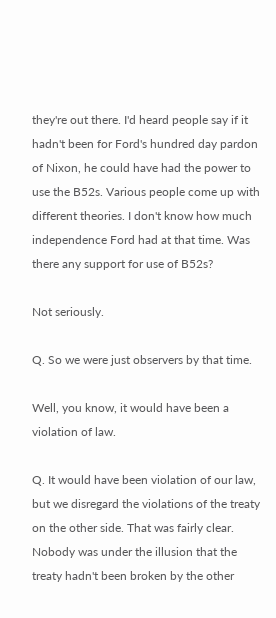they're out there. I'd heard people say if it hadn't been for Ford's hundred day pardon of Nixon, he could have had the power to use the B52s. Various people come up with different theories. I don't know how much independence Ford had at that time. Was there any support for use of B52s?

Not seriously.

Q. So we were just observers by that time.

Well, you know, it would have been a violation of law.

Q. It would have been violation of our law, but we disregard the violations of the treaty on the other side. That was fairly clear. Nobody was under the illusion that the treaty hadn't been broken by the other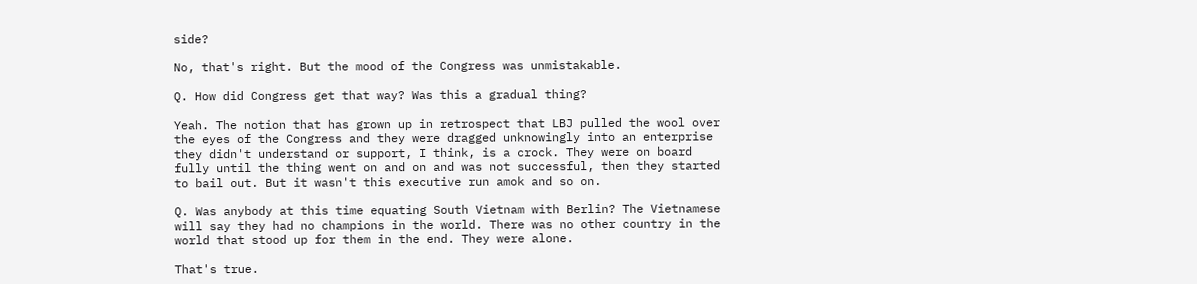side?

No, that's right. But the mood of the Congress was unmistakable.

Q. How did Congress get that way? Was this a gradual thing?

Yeah. The notion that has grown up in retrospect that LBJ pulled the wool over the eyes of the Congress and they were dragged unknowingly into an enterprise they didn't understand or support, I think, is a crock. They were on board fully until the thing went on and on and was not successful, then they started to bail out. But it wasn't this executive run amok and so on.

Q. Was anybody at this time equating South Vietnam with Berlin? The Vietnamese will say they had no champions in the world. There was no other country in the world that stood up for them in the end. They were alone.

That's true.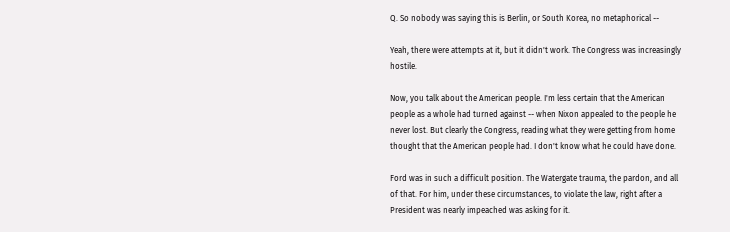Q. So nobody was saying this is Berlin, or South Korea, no metaphorical --

Yeah, there were attempts at it, but it didn't work. The Congress was increasingly hostile.

Now, you talk about the American people. I'm less certain that the American people as a whole had turned against -- when Nixon appealed to the people he never lost. But clearly the Congress, reading what they were getting from home thought that the American people had. I don't know what he could have done.

Ford was in such a difficult position. The Watergate trauma, the pardon, and all of that. For him, under these circumstances, to violate the law, right after a President was nearly impeached was asking for it.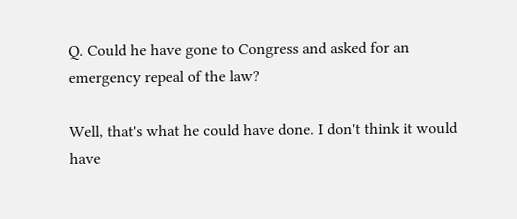Q. Could he have gone to Congress and asked for an emergency repeal of the law?

Well, that's what he could have done. I don't think it would have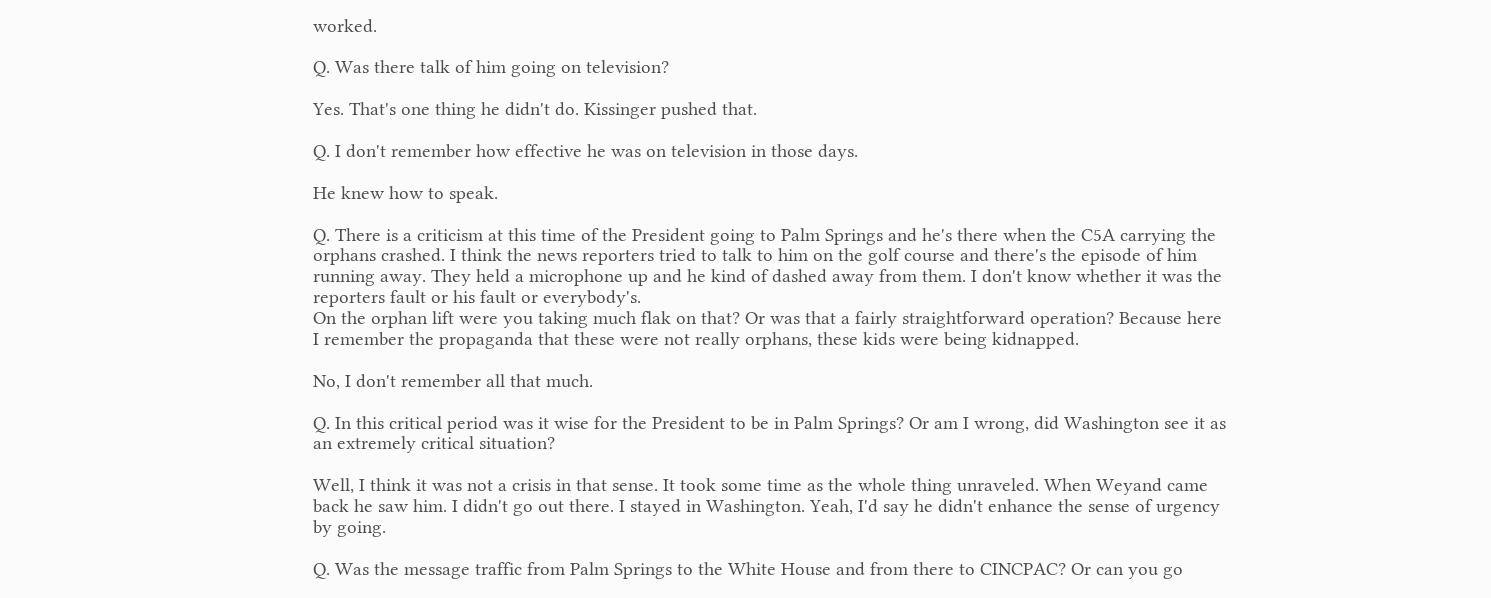worked.

Q. Was there talk of him going on television?

Yes. That's one thing he didn't do. Kissinger pushed that.

Q. I don't remember how effective he was on television in those days.

He knew how to speak.

Q. There is a criticism at this time of the President going to Palm Springs and he's there when the C5A carrying the orphans crashed. I think the news reporters tried to talk to him on the golf course and there's the episode of him running away. They held a microphone up and he kind of dashed away from them. I don't know whether it was the reporters fault or his fault or everybody's.
On the orphan lift were you taking much flak on that? Or was that a fairly straightforward operation? Because here I remember the propaganda that these were not really orphans, these kids were being kidnapped.

No, I don't remember all that much.

Q. In this critical period was it wise for the President to be in Palm Springs? Or am I wrong, did Washington see it as an extremely critical situation?

Well, I think it was not a crisis in that sense. It took some time as the whole thing unraveled. When Weyand came back he saw him. I didn't go out there. I stayed in Washington. Yeah, I'd say he didn't enhance the sense of urgency by going.

Q. Was the message traffic from Palm Springs to the White House and from there to CINCPAC? Or can you go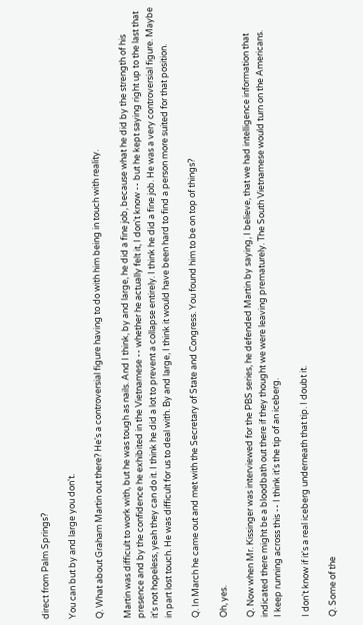direct from Palm Springs?

You can but by and large you don't.

Q. What about Graham Martin out there? He's a controversial figure having to do with him being in touch with reality.

Martin was difficult to work with, but he was tough as nails. And I think, by and large, he did a fine job, because what he did by the strength of his presence and by the confidence he exhibited in the Vietnamese -- whether he actually felt it, I don't know -- but he kept saying right up to the last that it's not hopeless, yeah they can do it. I think he did a lot to prevent a collapse entirely. I think he did a fine job. He was a very controversial figure. Maybe in part lost touch. He was difficult for us to deal with. By and large, I think it would have been hard to find a person more suited for that position.

Q. In March he came out and met with the Secretary of State and Congress. You found him to be on top of things?

Oh, yes.

Q. Now when Mr. Kissinger was interviewed for the PBS series, he defended Martin by saying, I believe, that we had intelligence information that indicated there might be a bloodbath out there if they thought we were leaving prematurely. The South Vietnamese would turn on the Americans.
I keep running across this -- I think it's the tip of an iceberg.

I don't know if it's a real iceberg underneath that tip. I doubt it.

Q. Some of the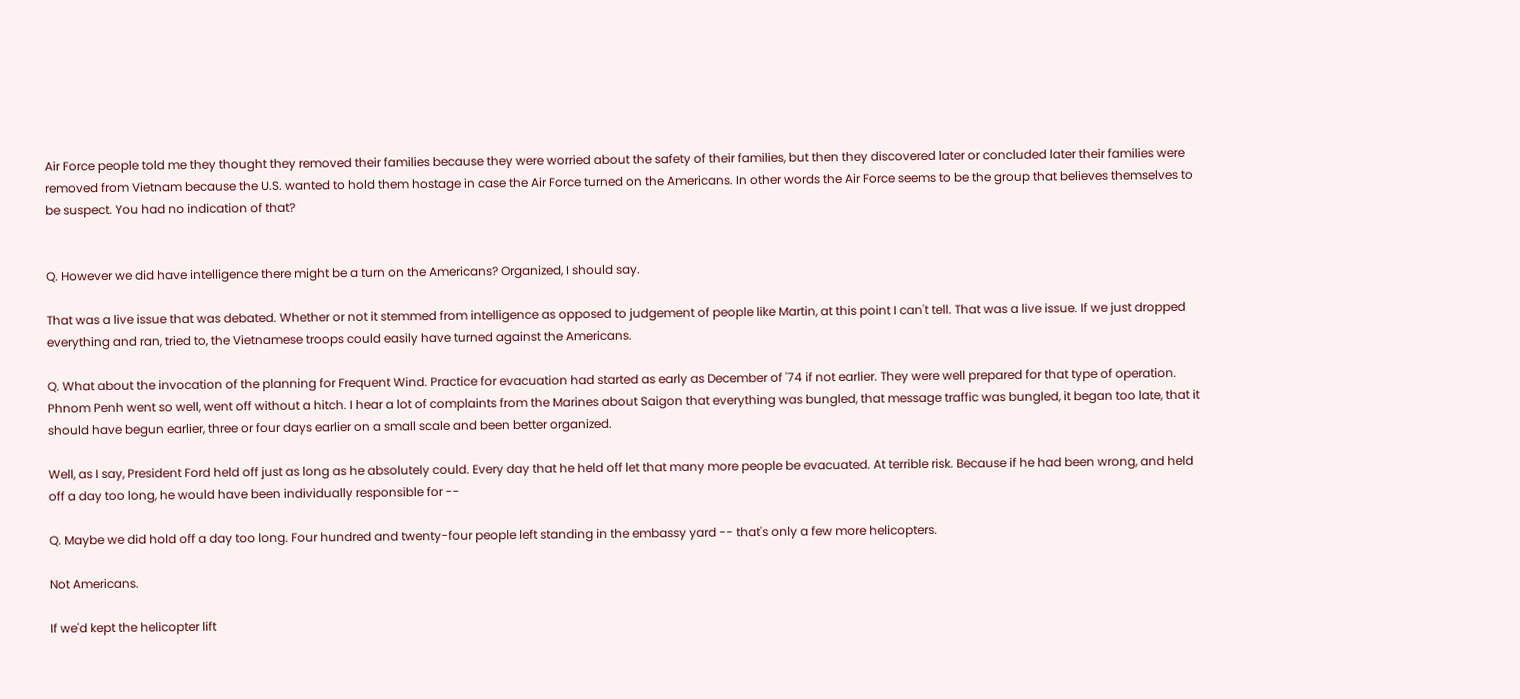Air Force people told me they thought they removed their families because they were worried about the safety of their families, but then they discovered later or concluded later their families were removed from Vietnam because the U.S. wanted to hold them hostage in case the Air Force turned on the Americans. In other words the Air Force seems to be the group that believes themselves to be suspect. You had no indication of that?


Q. However we did have intelligence there might be a turn on the Americans? Organized, I should say.

That was a live issue that was debated. Whether or not it stemmed from intelligence as opposed to judgement of people like Martin, at this point I can't tell. That was a live issue. If we just dropped everything and ran, tried to, the Vietnamese troops could easily have turned against the Americans.

Q. What about the invocation of the planning for Frequent Wind. Practice for evacuation had started as early as December of '74 if not earlier. They were well prepared for that type of operation. Phnom Penh went so well, went off without a hitch. I hear a lot of complaints from the Marines about Saigon that everything was bungled, that message traffic was bungled, it began too late, that it should have begun earlier, three or four days earlier on a small scale and been better organized.

Well, as I say, President Ford held off just as long as he absolutely could. Every day that he held off let that many more people be evacuated. At terrible risk. Because if he had been wrong, and held off a day too long, he would have been individually responsible for --

Q. Maybe we did hold off a day too long. Four hundred and twenty-four people left standing in the embassy yard -- that's only a few more helicopters.

Not Americans.

If we'd kept the helicopter lift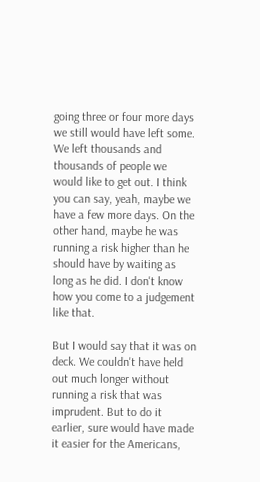going three or four more days we still would have left some. We left thousands and thousands of people we would like to get out. I think you can say, yeah, maybe we have a few more days. On the other hand, maybe he was running a risk higher than he should have by waiting as long as he did. I don't know how you come to a judgement like that.

But I would say that it was on deck. We couldn't have held out much longer without running a risk that was imprudent. But to do it earlier, sure would have made it easier for the Americans,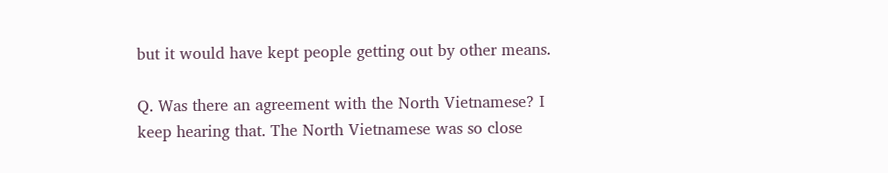but it would have kept people getting out by other means.

Q. Was there an agreement with the North Vietnamese? I keep hearing that. The North Vietnamese was so close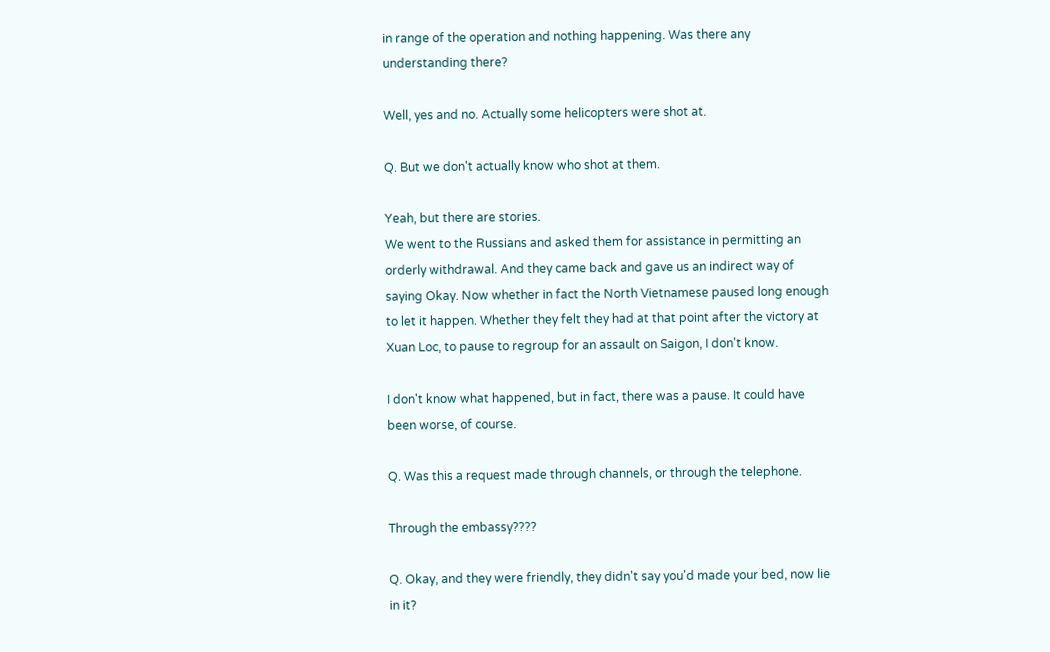in range of the operation and nothing happening. Was there any understanding there?

Well, yes and no. Actually some helicopters were shot at.

Q. But we don't actually know who shot at them.

Yeah, but there are stories.
We went to the Russians and asked them for assistance in permitting an orderly withdrawal. And they came back and gave us an indirect way of saying Okay. Now whether in fact the North Vietnamese paused long enough to let it happen. Whether they felt they had at that point after the victory at Xuan Loc, to pause to regroup for an assault on Saigon, I don't know.

I don't know what happened, but in fact, there was a pause. It could have been worse, of course.

Q. Was this a request made through channels, or through the telephone.

Through the embassy????

Q. Okay, and they were friendly, they didn't say you'd made your bed, now lie in it?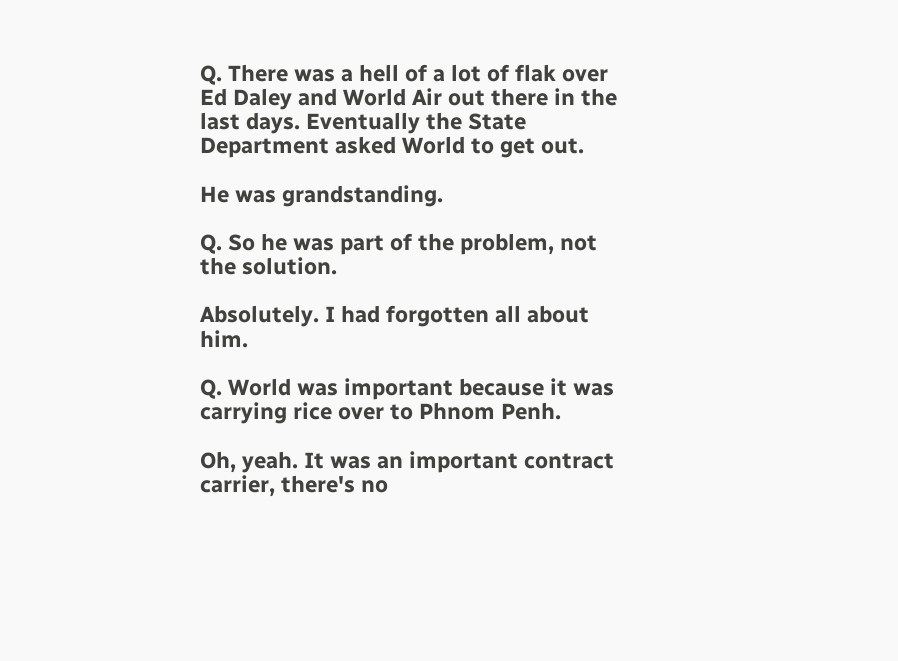Q. There was a hell of a lot of flak over Ed Daley and World Air out there in the last days. Eventually the State Department asked World to get out.

He was grandstanding.

Q. So he was part of the problem, not the solution.

Absolutely. I had forgotten all about him.

Q. World was important because it was carrying rice over to Phnom Penh.

Oh, yeah. It was an important contract carrier, there's no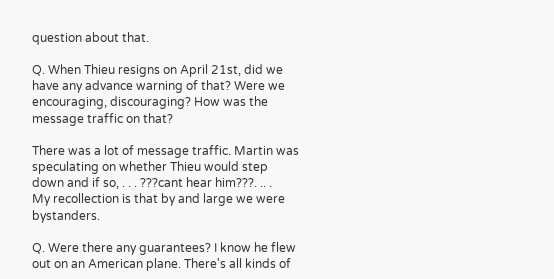question about that.

Q. When Thieu resigns on April 21st, did we have any advance warning of that? Were we encouraging, discouraging? How was the message traffic on that?

There was a lot of message traffic. Martin was speculating on whether Thieu would step down and if so, . . . ???cant hear him???. .. .
My recollection is that by and large we were bystanders.

Q. Were there any guarantees? I know he flew out on an American plane. There's all kinds of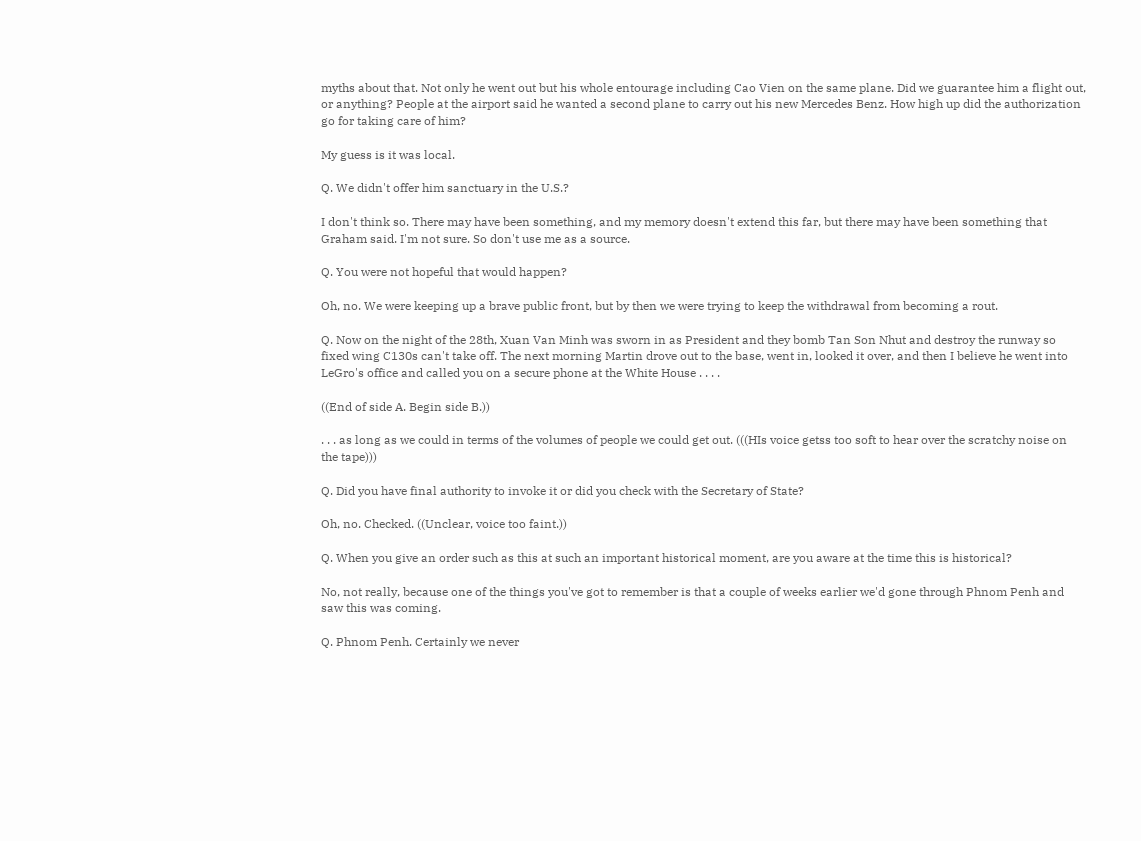myths about that. Not only he went out but his whole entourage including Cao Vien on the same plane. Did we guarantee him a flight out, or anything? People at the airport said he wanted a second plane to carry out his new Mercedes Benz. How high up did the authorization go for taking care of him?

My guess is it was local.

Q. We didn't offer him sanctuary in the U.S.?

I don't think so. There may have been something, and my memory doesn't extend this far, but there may have been something that Graham said. I'm not sure. So don't use me as a source.

Q. You were not hopeful that would happen?

Oh, no. We were keeping up a brave public front, but by then we were trying to keep the withdrawal from becoming a rout.

Q. Now on the night of the 28th, Xuan Van Minh was sworn in as President and they bomb Tan Son Nhut and destroy the runway so fixed wing C130s can't take off. The next morning Martin drove out to the base, went in, looked it over, and then I believe he went into LeGro's office and called you on a secure phone at the White House . . . .

((End of side A. Begin side B.))

. . . as long as we could in terms of the volumes of people we could get out. (((HIs voice getss too soft to hear over the scratchy noise on the tape)))

Q. Did you have final authority to invoke it or did you check with the Secretary of State?

Oh, no. Checked. ((Unclear, voice too faint.))

Q. When you give an order such as this at such an important historical moment, are you aware at the time this is historical?

No, not really, because one of the things you've got to remember is that a couple of weeks earlier we'd gone through Phnom Penh and saw this was coming.

Q. Phnom Penh. Certainly we never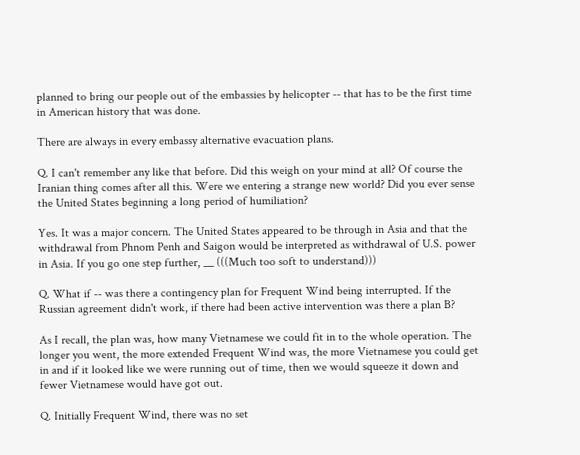planned to bring our people out of the embassies by helicopter -- that has to be the first time in American history that was done.

There are always in every embassy alternative evacuation plans.

Q. I can't remember any like that before. Did this weigh on your mind at all? Of course the Iranian thing comes after all this. Were we entering a strange new world? Did you ever sense the United States beginning a long period of humiliation?

Yes. It was a major concern. The United States appeared to be through in Asia and that the withdrawal from Phnom Penh and Saigon would be interpreted as withdrawal of U.S. power in Asia. If you go one step further, __ (((Much too soft to understand)))

Q. What if -- was there a contingency plan for Frequent Wind being interrupted. If the Russian agreement didn't work, if there had been active intervention was there a plan B?

As I recall, the plan was, how many Vietnamese we could fit in to the whole operation. The longer you went, the more extended Frequent Wind was, the more Vietnamese you could get in and if it looked like we were running out of time, then we would squeeze it down and fewer Vietnamese would have got out.

Q. Initially Frequent Wind, there was no set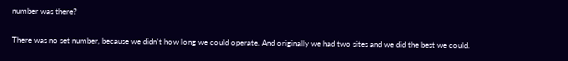number was there?

There was no set number, because we didn't how long we could operate. And originally we had two sites and we did the best we could.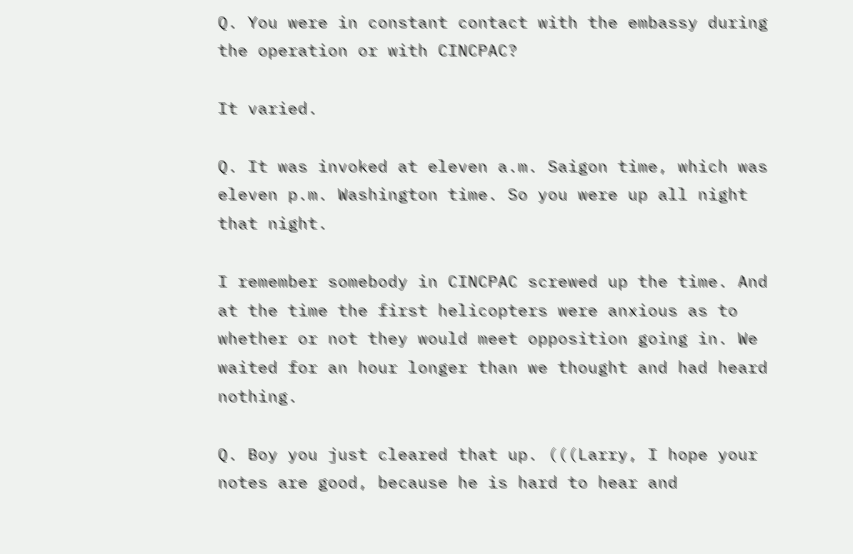Q. You were in constant contact with the embassy during the operation or with CINCPAC?

It varied.

Q. It was invoked at eleven a.m. Saigon time, which was eleven p.m. Washington time. So you were up all night that night.

I remember somebody in CINCPAC screwed up the time. And at the time the first helicopters were anxious as to whether or not they would meet opposition going in. We waited for an hour longer than we thought and had heard nothing.

Q. Boy you just cleared that up. (((Larry, I hope your notes are good, because he is hard to hear and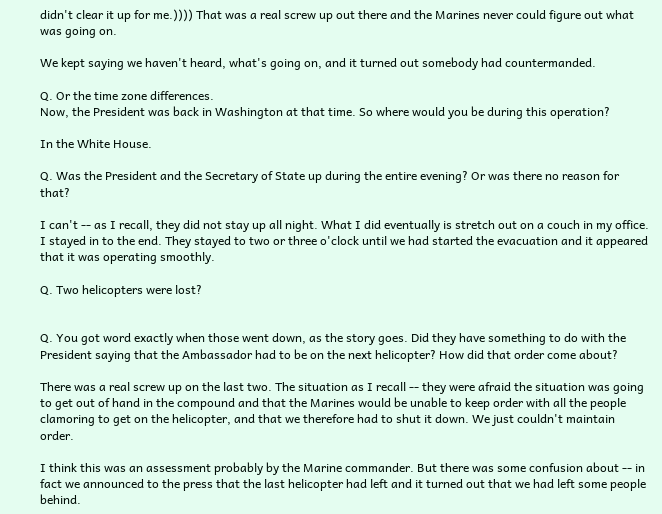didn't clear it up for me.)))) That was a real screw up out there and the Marines never could figure out what was going on.

We kept saying we haven't heard, what's going on, and it turned out somebody had countermanded.

Q. Or the time zone differences.
Now, the President was back in Washington at that time. So where would you be during this operation?

In the White House.

Q. Was the President and the Secretary of State up during the entire evening? Or was there no reason for that?

I can't -- as I recall, they did not stay up all night. What I did eventually is stretch out on a couch in my office. I stayed in to the end. They stayed to two or three o'clock until we had started the evacuation and it appeared that it was operating smoothly.

Q. Two helicopters were lost?


Q. You got word exactly when those went down, as the story goes. Did they have something to do with the President saying that the Ambassador had to be on the next helicopter? How did that order come about?

There was a real screw up on the last two. The situation as I recall -- they were afraid the situation was going to get out of hand in the compound and that the Marines would be unable to keep order with all the people clamoring to get on the helicopter, and that we therefore had to shut it down. We just couldn't maintain order.

I think this was an assessment probably by the Marine commander. But there was some confusion about -- in fact we announced to the press that the last helicopter had left and it turned out that we had left some people behind.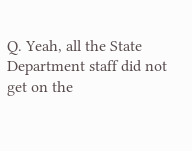Q. Yeah, all the State Department staff did not get on the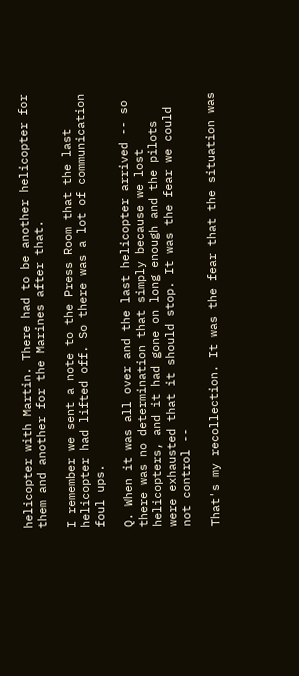helicopter with Martin. There had to be another helicopter for them and another for the Marines after that.

I remember we sent a note to the Press Room that the last helicopter had lifted off. So there was a lot of communication foul ups.

Q. When it was all over and the last helicopter arrived -- so there was no determination that simply because we lost helicopters, and it had gone on long enough and the pilots were exhausted that it should stop. It was the fear we could not control --

That's my recollection. It was the fear that the situation was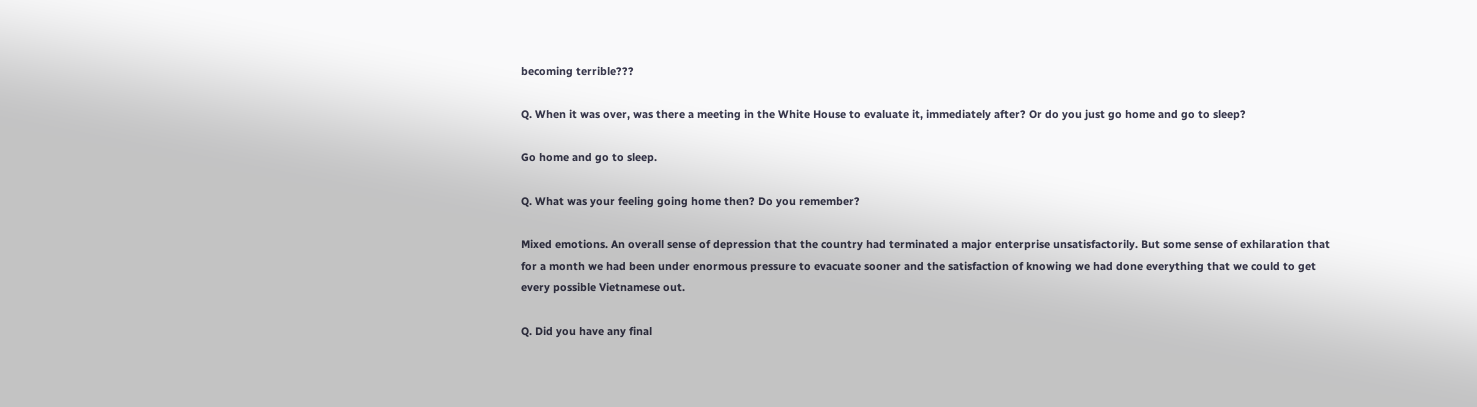becoming terrible???

Q. When it was over, was there a meeting in the White House to evaluate it, immediately after? Or do you just go home and go to sleep?

Go home and go to sleep.

Q. What was your feeling going home then? Do you remember?

Mixed emotions. An overall sense of depression that the country had terminated a major enterprise unsatisfactorily. But some sense of exhilaration that for a month we had been under enormous pressure to evacuate sooner and the satisfaction of knowing we had done everything that we could to get every possible Vietnamese out.

Q. Did you have any final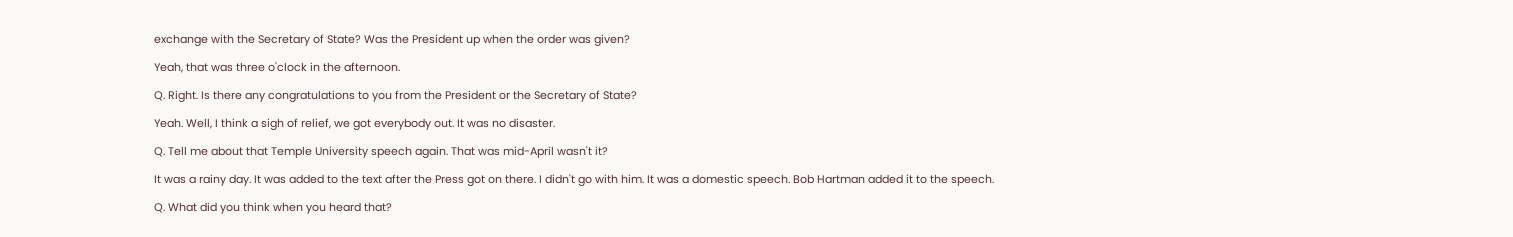exchange with the Secretary of State? Was the President up when the order was given?

Yeah, that was three o'clock in the afternoon.

Q. Right. Is there any congratulations to you from the President or the Secretary of State?

Yeah. Well, I think a sigh of relief, we got everybody out. It was no disaster.

Q. Tell me about that Temple University speech again. That was mid-April wasn't it?

It was a rainy day. It was added to the text after the Press got on there. I didn't go with him. It was a domestic speech. Bob Hartman added it to the speech.

Q. What did you think when you heard that?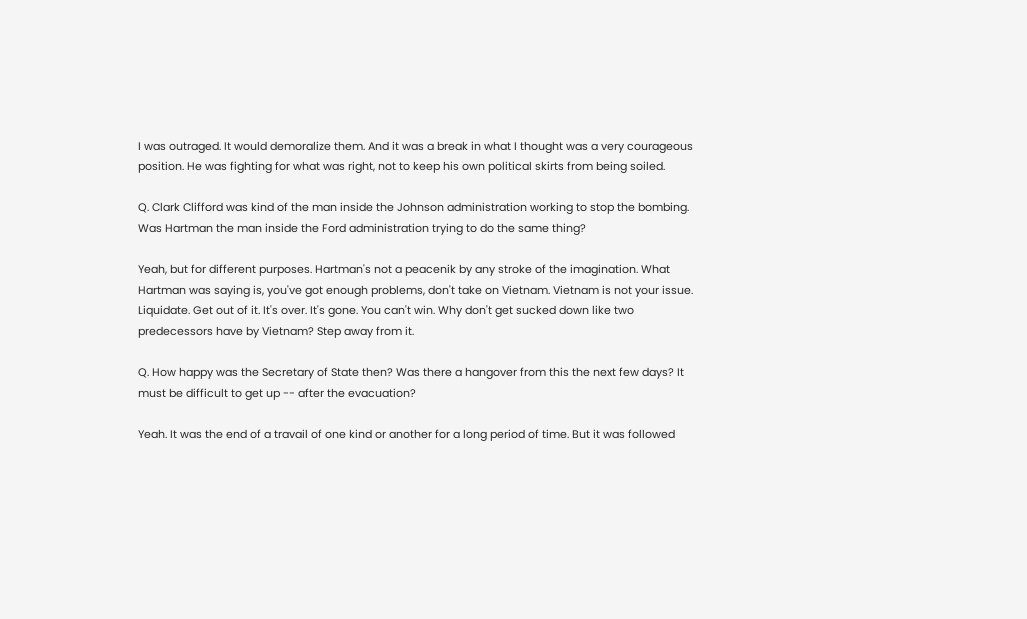I was outraged. It would demoralize them. And it was a break in what I thought was a very courageous position. He was fighting for what was right, not to keep his own political skirts from being soiled.

Q. Clark Clifford was kind of the man inside the Johnson administration working to stop the bombing. Was Hartman the man inside the Ford administration trying to do the same thing?

Yeah, but for different purposes. Hartman's not a peacenik by any stroke of the imagination. What Hartman was saying is, you've got enough problems, don't take on Vietnam. Vietnam is not your issue. Liquidate. Get out of it. It's over. It's gone. You can't win. Why don't get sucked down like two predecessors have by Vietnam? Step away from it.

Q. How happy was the Secretary of State then? Was there a hangover from this the next few days? It must be difficult to get up -- after the evacuation?

Yeah. It was the end of a travail of one kind or another for a long period of time. But it was followed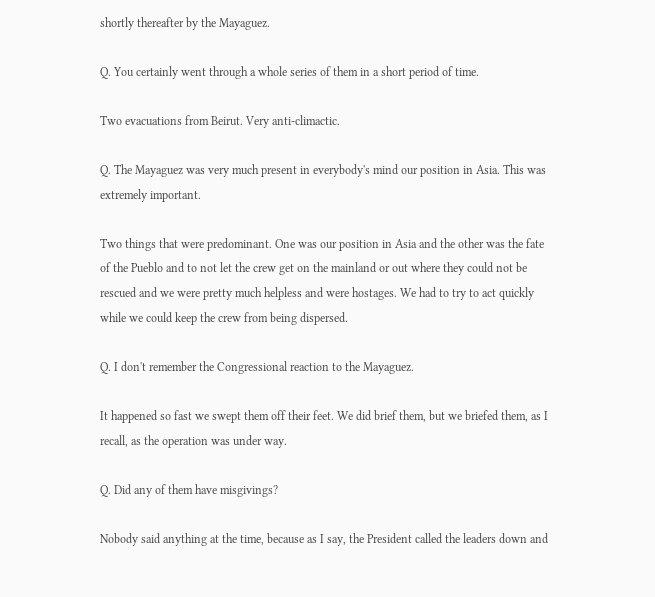shortly thereafter by the Mayaguez.

Q. You certainly went through a whole series of them in a short period of time.

Two evacuations from Beirut. Very anti-climactic.

Q. The Mayaguez was very much present in everybody's mind our position in Asia. This was extremely important.

Two things that were predominant. One was our position in Asia and the other was the fate of the Pueblo and to not let the crew get on the mainland or out where they could not be rescued and we were pretty much helpless and were hostages. We had to try to act quickly while we could keep the crew from being dispersed.

Q. I don't remember the Congressional reaction to the Mayaguez.

It happened so fast we swept them off their feet. We did brief them, but we briefed them, as I recall, as the operation was under way.

Q. Did any of them have misgivings?

Nobody said anything at the time, because as I say, the President called the leaders down and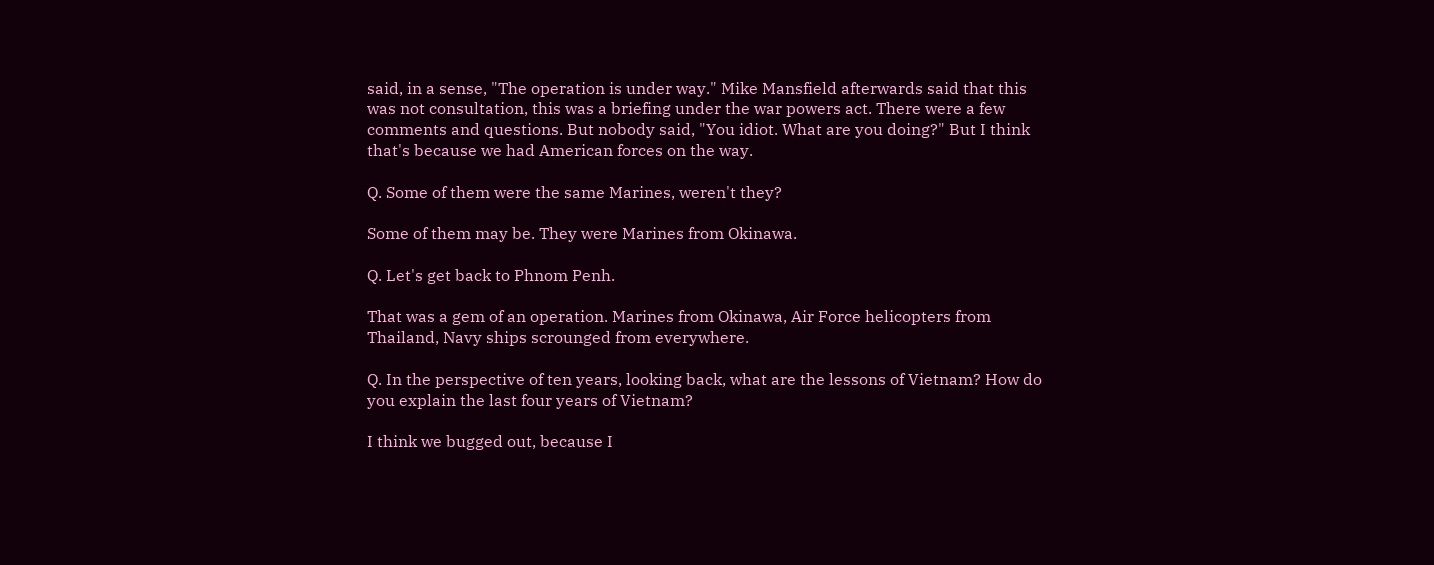said, in a sense, "The operation is under way." Mike Mansfield afterwards said that this was not consultation, this was a briefing under the war powers act. There were a few comments and questions. But nobody said, "You idiot. What are you doing?" But I think that's because we had American forces on the way.

Q. Some of them were the same Marines, weren't they?

Some of them may be. They were Marines from Okinawa.

Q. Let's get back to Phnom Penh.

That was a gem of an operation. Marines from Okinawa, Air Force helicopters from Thailand, Navy ships scrounged from everywhere.

Q. In the perspective of ten years, looking back, what are the lessons of Vietnam? How do you explain the last four years of Vietnam?

I think we bugged out, because I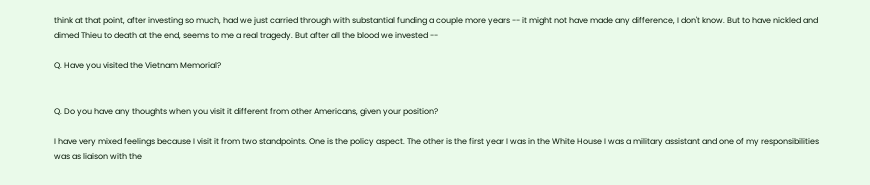think at that point, after investing so much, had we just carried through with substantial funding a couple more years -- it might not have made any difference, I don't know. But to have nickled and dimed Thieu to death at the end, seems to me a real tragedy. But after all the blood we invested --

Q. Have you visited the Vietnam Memorial?


Q. Do you have any thoughts when you visit it different from other Americans, given your position?

I have very mixed feelings because I visit it from two standpoints. One is the policy aspect. The other is the first year I was in the White House I was a military assistant and one of my responsibilities was as liaison with the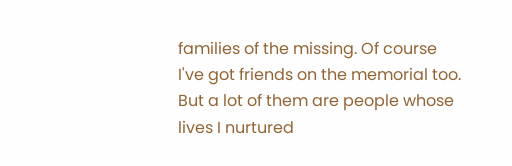families of the missing. Of course I've got friends on the memorial too. But a lot of them are people whose lives I nurtured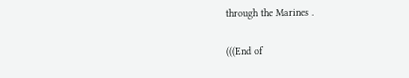through the Marines .

(((End of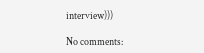interview)))

No comments: